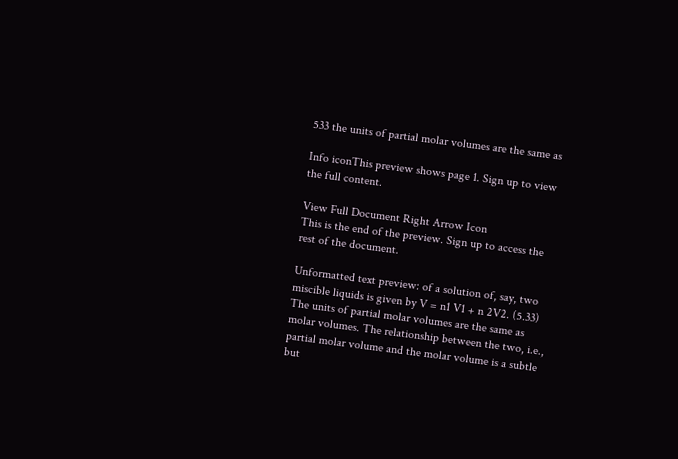533 the units of partial molar volumes are the same as

Info iconThis preview shows page 1. Sign up to view the full content.

View Full Document Right Arrow Icon
This is the end of the preview. Sign up to access the rest of the document.

Unformatted text preview: of a solution of, say, two miscible liquids is given by V = n1 V1 + n 2V2. (5.33) The units of partial molar volumes are the same as molar volumes. The relationship between the two, i.e., partial molar volume and the molar volume is a subtle but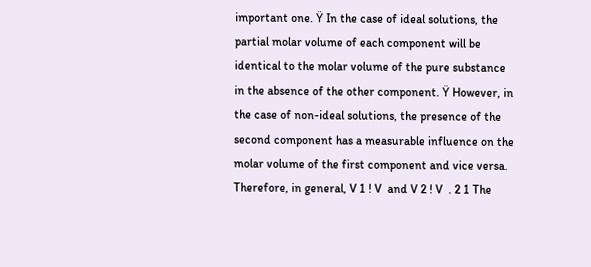important one. Ÿ In the case of ideal solutions, the partial molar volume of each component will be identical to the molar volume of the pure substance in the absence of the other component. Ÿ However, in the case of non-ideal solutions, the presence of the second component has a measurable influence on the molar volume of the first component and vice versa. Therefore, in general, V 1 ! V  and V 2 ! V  . 2 1 The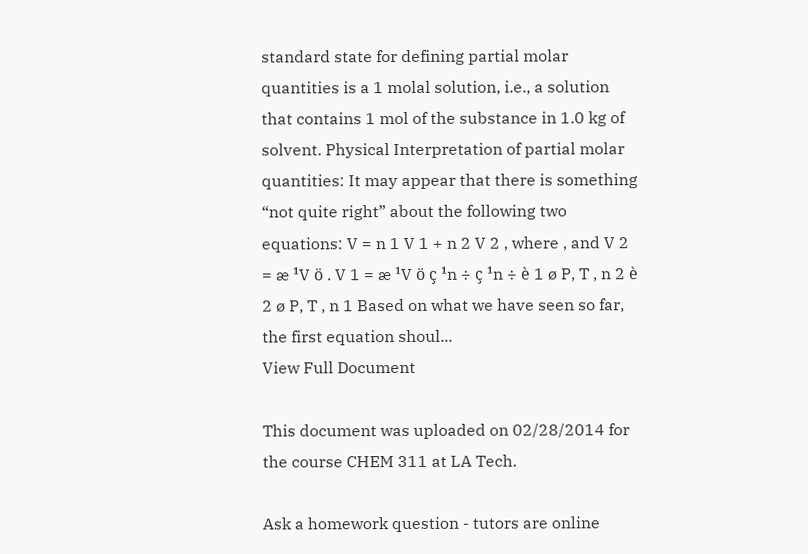standard state for defining partial molar quantities is a 1 molal solution, i.e., a solution that contains 1 mol of the substance in 1.0 kg of solvent. Physical Interpretation of partial molar quantities: It may appear that there is something “not quite right” about the following two equations: V = n 1 V 1 + n 2 V 2 , where , and V 2 = æ ¹V ö . V 1 = æ ¹V ö ç ¹n ÷ ç ¹n ÷ è 1 ø P, T , n 2 è 2 ø P, T , n 1 Based on what we have seen so far, the first equation shoul...
View Full Document

This document was uploaded on 02/28/2014 for the course CHEM 311 at LA Tech.

Ask a homework question - tutors are online